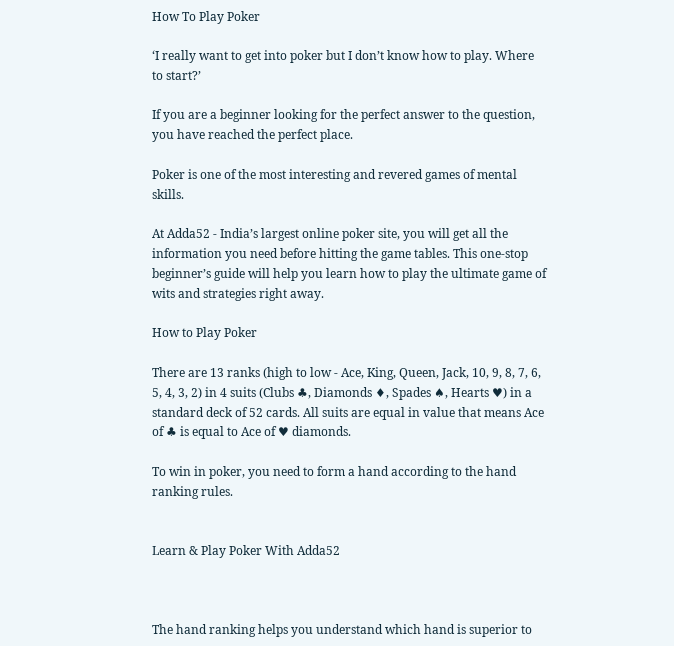How To Play Poker

‘I really want to get into poker but I don’t know how to play. Where to start?’

If you are a beginner looking for the perfect answer to the question, you have reached the perfect place.

Poker is one of the most interesting and revered games of mental skills.

At Adda52 - India’s largest online poker site, you will get all the information you need before hitting the game tables. This one-stop beginner’s guide will help you learn how to play the ultimate game of wits and strategies right away.

How to Play Poker

There are 13 ranks (high to low - Ace, King, Queen, Jack, 10, 9, 8, 7, 6, 5, 4, 3, 2) in 4 suits (Clubs ♣, Diamonds ♦, Spades ♠, Hearts ♥) in a standard deck of 52 cards. All suits are equal in value that means Ace of ♣ is equal to Ace of ♥ diamonds.

To win in poker, you need to form a hand according to the hand ranking rules.


Learn & Play Poker With Adda52



The hand ranking helps you understand which hand is superior to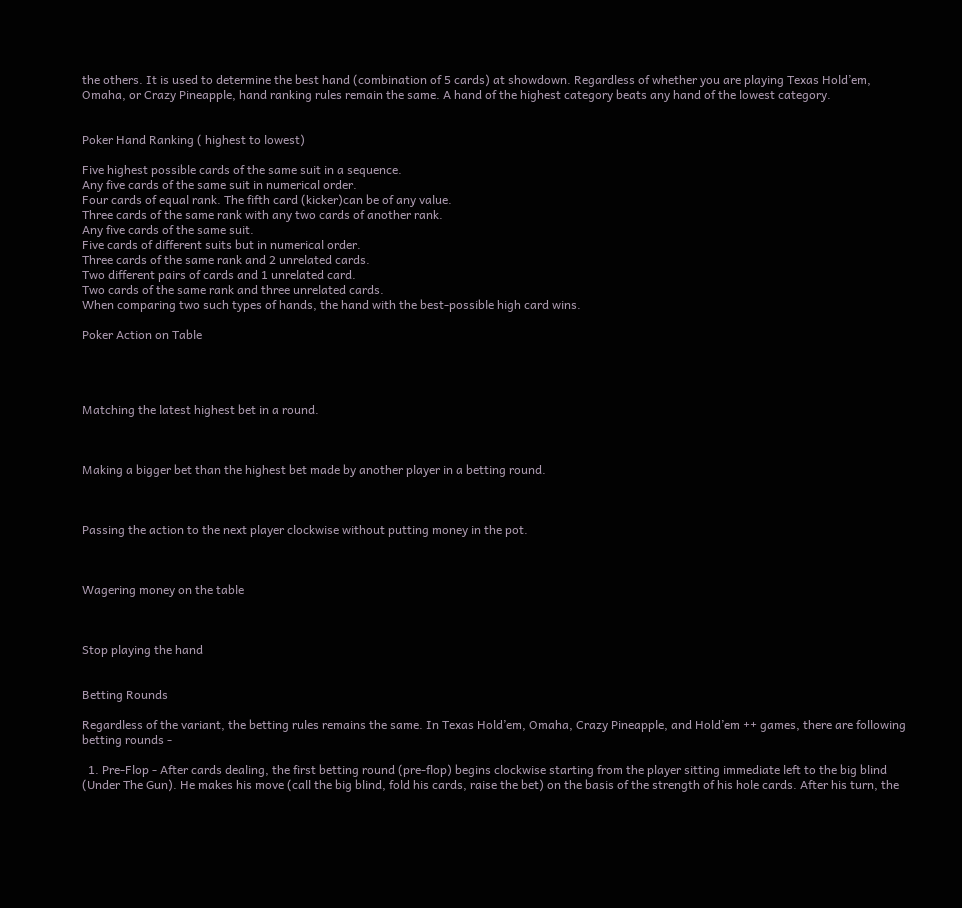the others. It is used to determine the best hand (combination of 5 cards) at showdown. Regardless of whether you are playing Texas Hold’em, Omaha, or Crazy Pineapple, hand ranking rules remain the same. A hand of the highest category beats any hand of the lowest category.


Poker Hand Ranking ( highest to lowest)

Five highest possible cards of the same suit in a sequence.
Any five cards of the same suit in numerical order.
Four cards of equal rank. The fifth card (kicker)can be of any value.
Three cards of the same rank with any two cards of another rank.
Any five cards of the same suit.
Five cards of different suits but in numerical order.
Three cards of the same rank and 2 unrelated cards.
Two different pairs of cards and 1 unrelated card.
Two cards of the same rank and three unrelated cards.
When comparing two such types of hands, the hand with the best-possible high card wins.

Poker Action on Table




Matching the latest highest bet in a round.



Making a bigger bet than the highest bet made by another player in a betting round.



Passing the action to the next player clockwise without putting money in the pot.



Wagering money on the table



Stop playing the hand


Betting Rounds

Regardless of the variant, the betting rules remains the same. In Texas Hold’em, Omaha, Crazy Pineapple, and Hold’em ++ games, there are following betting rounds -

  1. Pre-Flop - After cards dealing, the first betting round (pre-flop) begins clockwise starting from the player sitting immediate left to the big blind (Under The Gun). He makes his move (call the big blind, fold his cards, raise the bet) on the basis of the strength of his hole cards. After his turn, the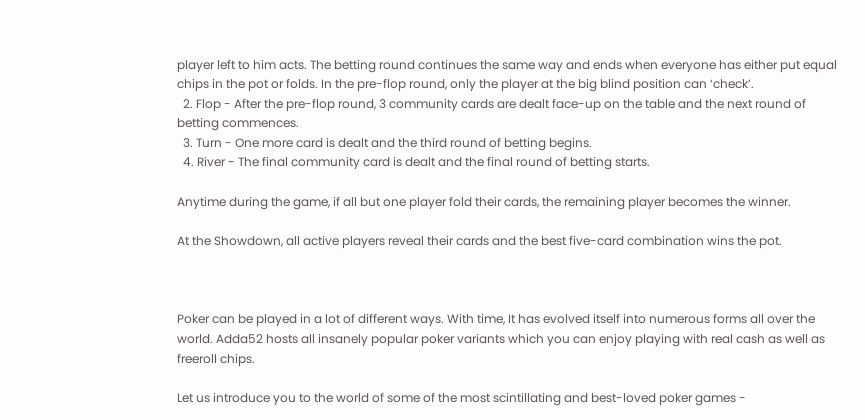player left to him acts. The betting round continues the same way and ends when everyone has either put equal chips in the pot or folds. In the pre-flop round, only the player at the big blind position can ‘check’.
  2. Flop - After the pre-flop round, 3 community cards are dealt face-up on the table and the next round of betting commences.
  3. Turn - One more card is dealt and the third round of betting begins.
  4. River - The final community card is dealt and the final round of betting starts.

Anytime during the game, if all but one player fold their cards, the remaining player becomes the winner.

At the Showdown, all active players reveal their cards and the best five-card combination wins the pot.



Poker can be played in a lot of different ways. With time, It has evolved itself into numerous forms all over the world. Adda52 hosts all insanely popular poker variants which you can enjoy playing with real cash as well as freeroll chips.

Let us introduce you to the world of some of the most scintillating and best-loved poker games -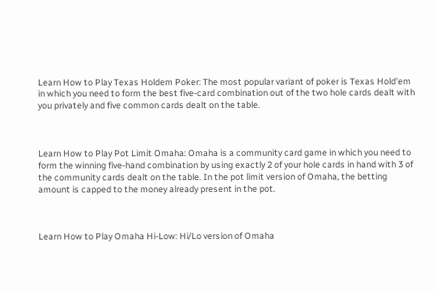Learn How to Play Texas Holdem Poker: The most popular variant of poker is Texas Hold'em in which you need to form the best five-card combination out of the two hole cards dealt with you privately and five common cards dealt on the table.



Learn How to Play Pot Limit Omaha: Omaha is a community card game in which you need to form the winning five-hand combination by using exactly 2 of your hole cards in hand with 3 of the community cards dealt on the table. In the pot limit version of Omaha, the betting amount is capped to the money already present in the pot.



Learn How to Play Omaha Hi-Low: Hi/Lo version of Omaha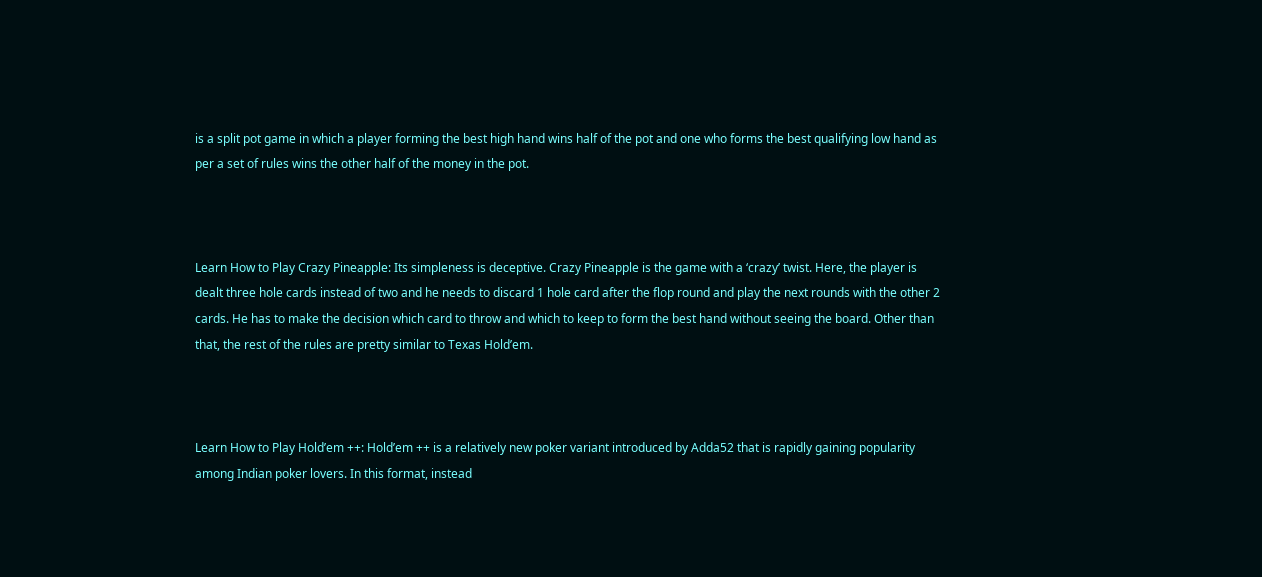is a split pot game in which a player forming the best high hand wins half of the pot and one who forms the best qualifying low hand as per a set of rules wins the other half of the money in the pot.



Learn How to Play Crazy Pineapple: Its simpleness is deceptive. Crazy Pineapple is the game with a ‘crazy’ twist. Here, the player is dealt three hole cards instead of two and he needs to discard 1 hole card after the flop round and play the next rounds with the other 2 cards. He has to make the decision which card to throw and which to keep to form the best hand without seeing the board. Other than that, the rest of the rules are pretty similar to Texas Hold’em.



Learn How to Play Hold’em ++: Hold’em ++ is a relatively new poker variant introduced by Adda52 that is rapidly gaining popularity among Indian poker lovers. In this format, instead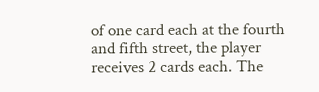of one card each at the fourth and fifth street, the player receives 2 cards each. The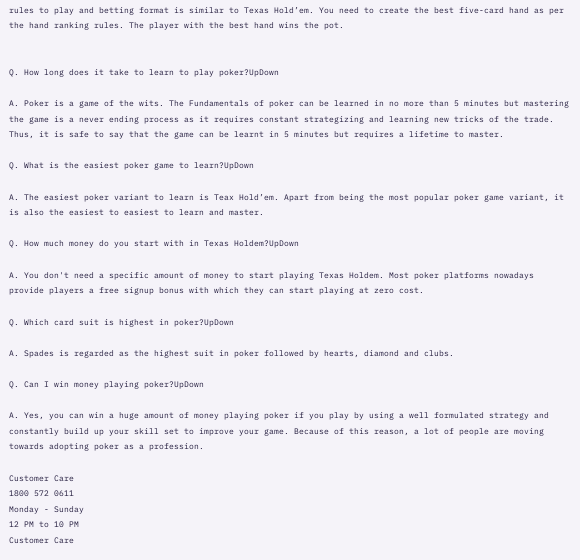rules to play and betting format is similar to Texas Hold’em. You need to create the best five-card hand as per the hand ranking rules. The player with the best hand wins the pot.


Q. How long does it take to learn to play poker?UpDown

A. Poker is a game of the wits. The Fundamentals of poker can be learned in no more than 5 minutes but mastering the game is a never ending process as it requires constant strategizing and learning new tricks of the trade. Thus, it is safe to say that the game can be learnt in 5 minutes but requires a lifetime to master.

Q. What is the easiest poker game to learn?UpDown

A. The easiest poker variant to learn is Teax Hold’em. Apart from being the most popular poker game variant, it is also the easiest to easiest to learn and master.

Q. How much money do you start with in Texas Holdem?UpDown

A. You don't need a specific amount of money to start playing Texas Holdem. Most poker platforms nowadays provide players a free signup bonus with which they can start playing at zero cost.

Q. Which card suit is highest in poker?UpDown

A. Spades is regarded as the highest suit in poker followed by hearts, diamond and clubs.

Q. Can I win money playing poker?UpDown

A. Yes, you can win a huge amount of money playing poker if you play by using a well formulated strategy and constantly build up your skill set to improve your game. Because of this reason, a lot of people are moving towards adopting poker as a profession.

Customer Care
1800 572 0611
Monday - Sunday
12 PM to 10 PM
Customer Care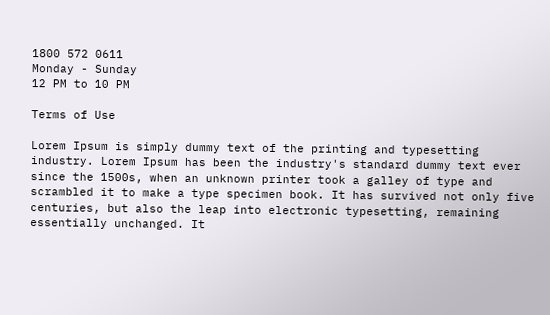1800 572 0611
Monday - Sunday
12 PM to 10 PM

Terms of Use

Lorem Ipsum is simply dummy text of the printing and typesetting industry. Lorem Ipsum has been the industry's standard dummy text ever since the 1500s, when an unknown printer took a galley of type and scrambled it to make a type specimen book. It has survived not only five centuries, but also the leap into electronic typesetting, remaining essentially unchanged. It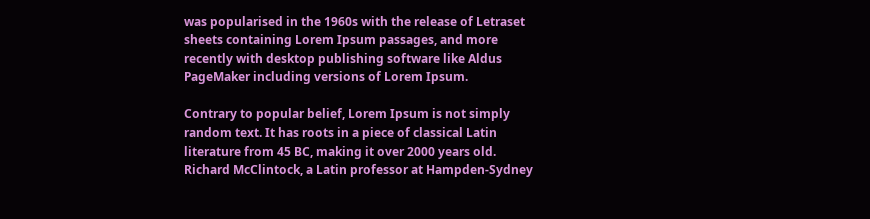was popularised in the 1960s with the release of Letraset sheets containing Lorem Ipsum passages, and more recently with desktop publishing software like Aldus PageMaker including versions of Lorem Ipsum.

Contrary to popular belief, Lorem Ipsum is not simply random text. It has roots in a piece of classical Latin literature from 45 BC, making it over 2000 years old. Richard McClintock, a Latin professor at Hampden-Sydney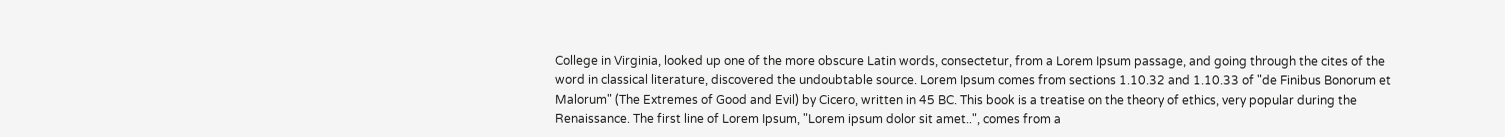College in Virginia, looked up one of the more obscure Latin words, consectetur, from a Lorem Ipsum passage, and going through the cites of the word in classical literature, discovered the undoubtable source. Lorem Ipsum comes from sections 1.10.32 and 1.10.33 of "de Finibus Bonorum et Malorum" (The Extremes of Good and Evil) by Cicero, written in 45 BC. This book is a treatise on the theory of ethics, very popular during the Renaissance. The first line of Lorem Ipsum, "Lorem ipsum dolor sit amet..", comes from a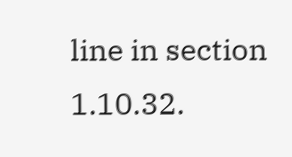line in section 1.10.32.